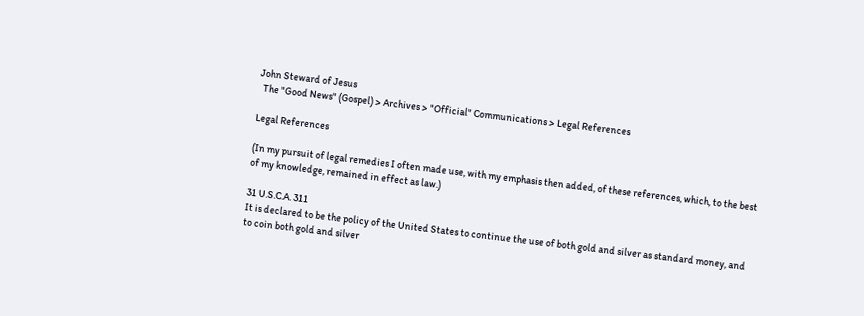John Steward of Jesus
  The "Good News" (Gospel) > Archives > "Official" Communications > Legal References

Legal References

(In my pursuit of legal remedies I often made use, with my emphasis then added, of these references, which, to the best of my knowledge, remained in effect as law.)

31 U.S.C.A. 311
It is declared to be the policy of the United States to continue the use of both gold and silver as standard money, and to coin both gold and silver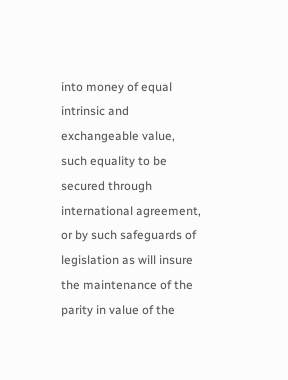into money of equal intrinsic and exchangeable value, such equality to be secured through international agreement, or by such safeguards of legislation as will insure the maintenance of the parity in value of the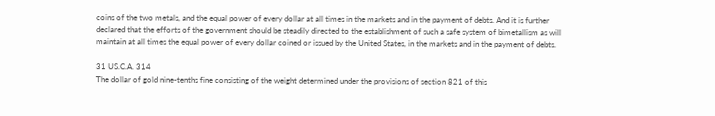coins of the two metals, and the equal power of every dollar at all times in the markets and in the payment of debts. And it is further declared that the efforts of the government should be steadily directed to the establishment of such a safe system of bimetallism as will maintain at all times the equal power of every dollar coined or issued by the United States, in the markets and in the payment of debts.

31 US.C.A. 314
The dollar of gold nine-tenths fine consisting of the weight determined under the provisions of section 821 of this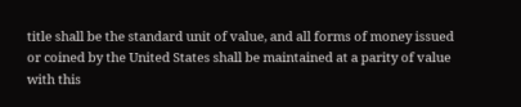title shall be the standard unit of value, and all forms of money issued or coined by the United States shall be maintained at a parity of value with this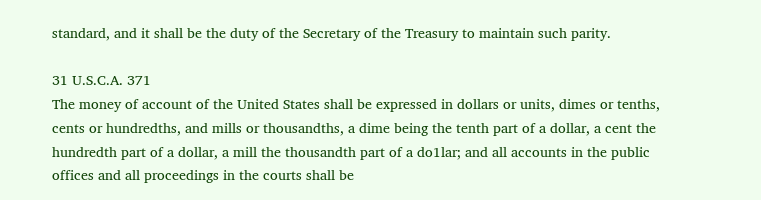standard, and it shall be the duty of the Secretary of the Treasury to maintain such parity.

31 U.S.C.A. 371
The money of account of the United States shall be expressed in dollars or units, dimes or tenths, cents or hundredths, and mills or thousandths, a dime being the tenth part of a dollar, a cent the hundredth part of a dollar, a mill the thousandth part of a do1lar; and all accounts in the public offices and all proceedings in the courts shall be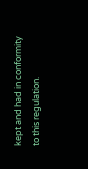kept and had in conformity to this regulation.